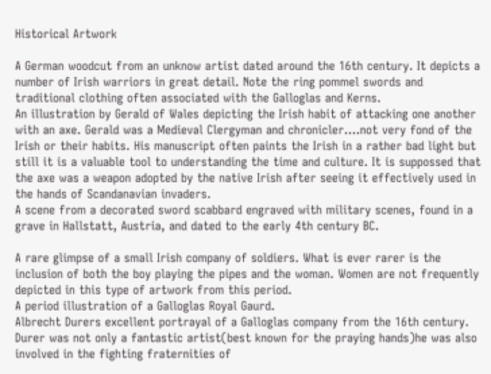Historical Artwork

A German woodcut from an unknow artist dated around the 16th century. It depicts a number of Irish warriors in great detail. Note the ring pommel swords and traditional clothing often associated with the Galloglas and Kerns.
An illustration by Gerald of Wales depicting the Irish habit of attacking one another with an axe. Gerald was a Medieval Clergyman and chronicler....not very fond of the Irish or their habits. His manuscript often paints the Irish in a rather bad light but still it is a valuable tool to understanding the time and culture. It is suppossed that the axe was a weapon adopted by the native Irish after seeing it effectively used in the hands of Scandanavian invaders.
A scene from a decorated sword scabbard engraved with military scenes, found in a grave in Hallstatt, Austria, and dated to the early 4th century BC.

A rare glimpse of a small Irish company of soldiers. What is ever rarer is the inclusion of both the boy playing the pipes and the woman. Women are not frequently depicted in this type of artwork from this period.
A period illustration of a Galloglas Royal Gaurd.
Albrecht Durers excellent portrayal of a Galloglas company from the 16th century. Durer was not only a fantastic artist(best known for the praying hands)he was also involved in the fighting fraternities of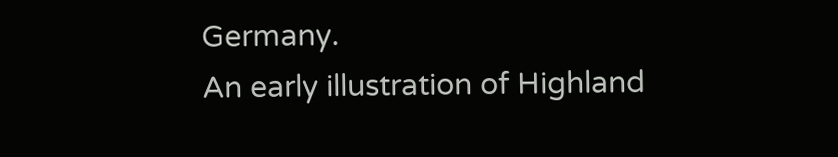Germany.
An early illustration of Highland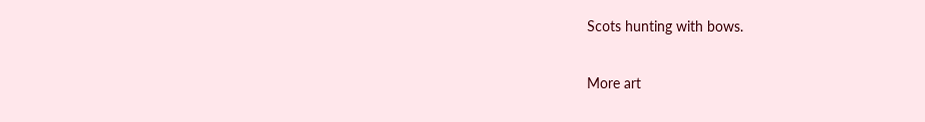Scots hunting with bows.

More art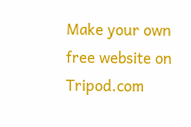Make your own free website on Tripod.com